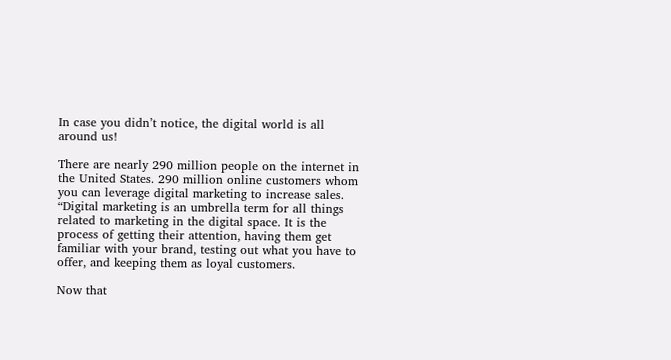In case you didn’t notice, the digital world is all around us!

There are nearly 290 million people on the internet in the United States. 290 million online customers whom you can leverage digital marketing to increase sales. “Digital marketing is an umbrella term for all things related to marketing in the digital space. It is the process of getting their attention, having them get familiar with your brand, testing out what you have to offer, and keeping them as loyal customers.

Now that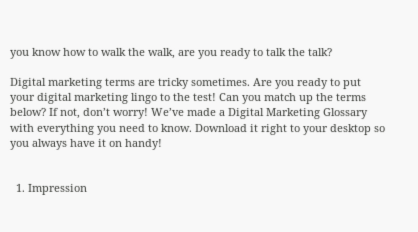you know how to walk the walk, are you ready to talk the talk?

Digital marketing terms are tricky sometimes. Are you ready to put your digital marketing lingo to the test! Can you match up the terms below? If not, don’t worry! We’ve made a Digital Marketing Glossary with everything you need to know. Download it right to your desktop so you always have it on handy!


  1. Impression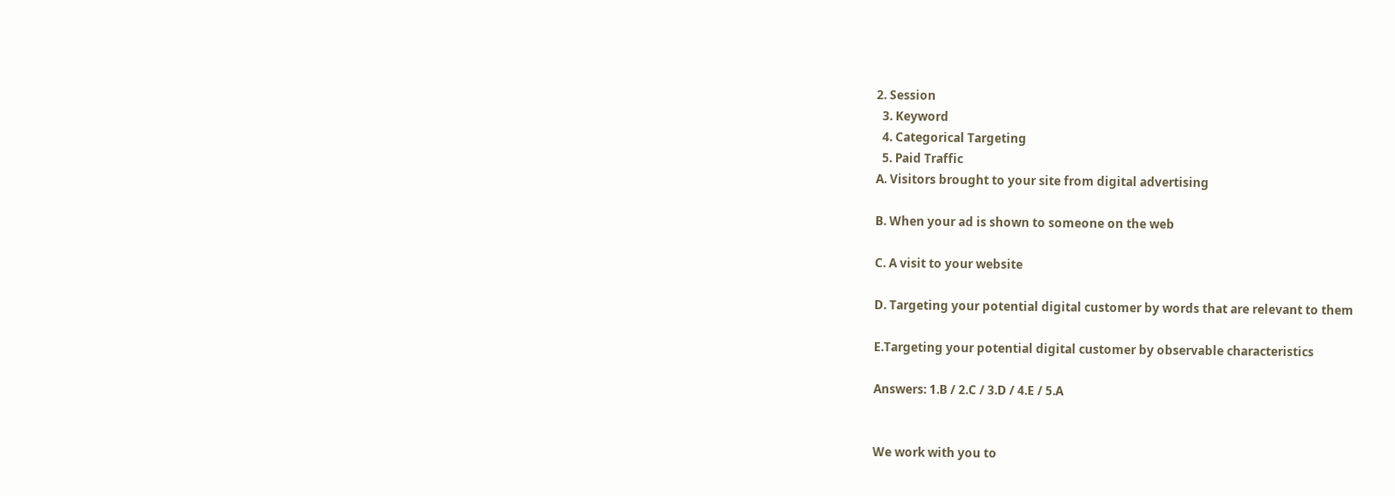2. Session
  3. Keyword
  4. Categorical Targeting
  5. Paid Traffic
A. Visitors brought to your site from digital advertising

B. When your ad is shown to someone on the web

C. A visit to your website

D. Targeting your potential digital customer by words that are relevant to them

E.Targeting your potential digital customer by observable characteristics

Answers: 1.B / 2.C / 3.D / 4.E / 5.A


We work with you to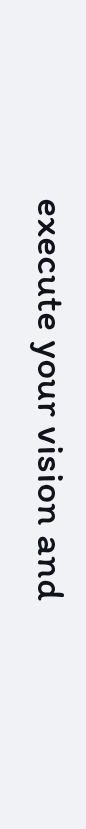execute your vision and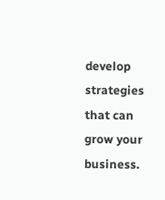develop strategies that can grow your business.